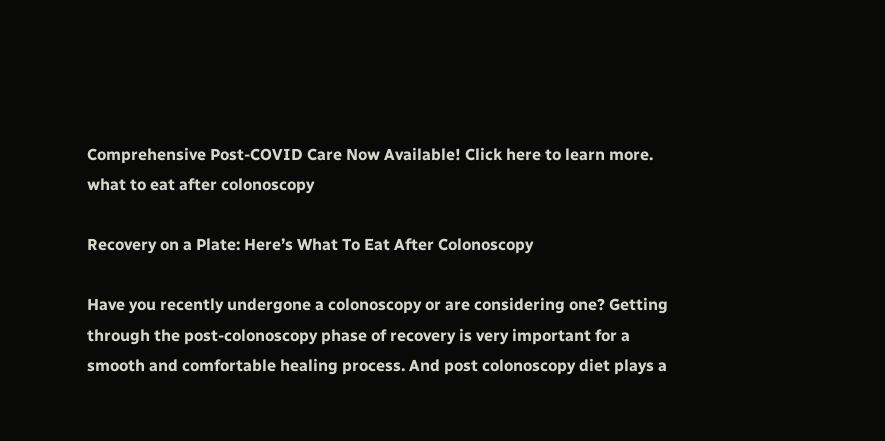Comprehensive Post-COVID Care Now Available! Click here to learn more.
what to eat after colonoscopy

Recovery on a Plate: Here’s What To Eat After Colonoscopy

Have you recently undergone a colonoscopy or are considering one? Getting through the post-colonoscopy phase of recovery is very important for a smooth and comfortable healing process. And post colonoscopy diet plays a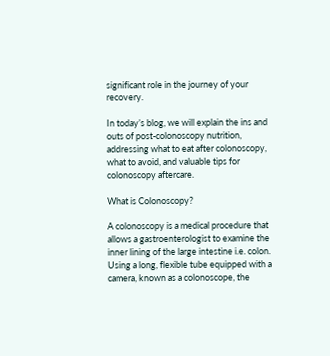significant role in the journey of your recovery.

In today’s blog, we will explain the ins and outs of post-colonoscopy nutrition, addressing what to eat after colonoscopy, what to avoid, and valuable tips for colonoscopy aftercare.

What is Colonoscopy?

A colonoscopy is a medical procedure that allows a gastroenterologist to examine the inner lining of the large intestine i.e. colon. Using a long, flexible tube equipped with a camera, known as a colonoscope, the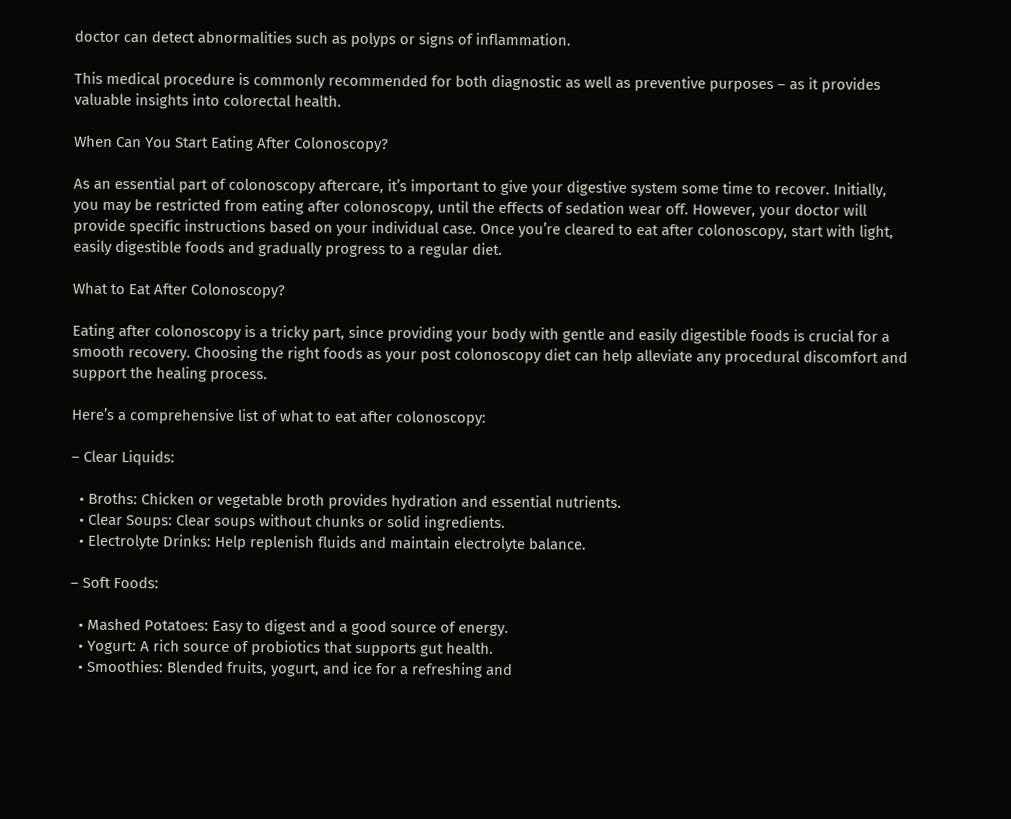doctor can detect abnormalities such as polyps or signs of inflammation.

This medical procedure is commonly recommended for both diagnostic as well as preventive purposes – as it provides valuable insights into colorectal health.

When Can You Start Eating After Colonoscopy?

As an essential part of colonoscopy aftercare, it’s important to give your digestive system some time to recover. Initially, you may be restricted from eating after colonoscopy, until the effects of sedation wear off. However, your doctor will provide specific instructions based on your individual case. Once you’re cleared to eat after colonoscopy, start with light, easily digestible foods and gradually progress to a regular diet.

What to Eat After Colonoscopy?

Eating after colonoscopy is a tricky part, since providing your body with gentle and easily digestible foods is crucial for a smooth recovery. Choosing the right foods as your post colonoscopy diet can help alleviate any procedural discomfort and support the healing process.

Here’s a comprehensive list of what to eat after colonoscopy:

– Clear Liquids:

  • Broths: Chicken or vegetable broth provides hydration and essential nutrients.
  • Clear Soups: Clear soups without chunks or solid ingredients.
  • Electrolyte Drinks: Help replenish fluids and maintain electrolyte balance.

– Soft Foods:

  • Mashed Potatoes: Easy to digest and a good source of energy.
  • Yogurt: A rich source of probiotics that supports gut health.
  • Smoothies: Blended fruits, yogurt, and ice for a refreshing and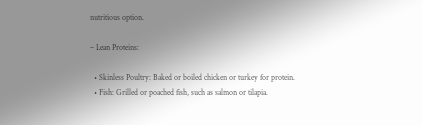nutritious option.

– Lean Proteins:

  • Skinless Poultry: Baked or boiled chicken or turkey for protein.
  • Fish: Grilled or poached fish, such as salmon or tilapia.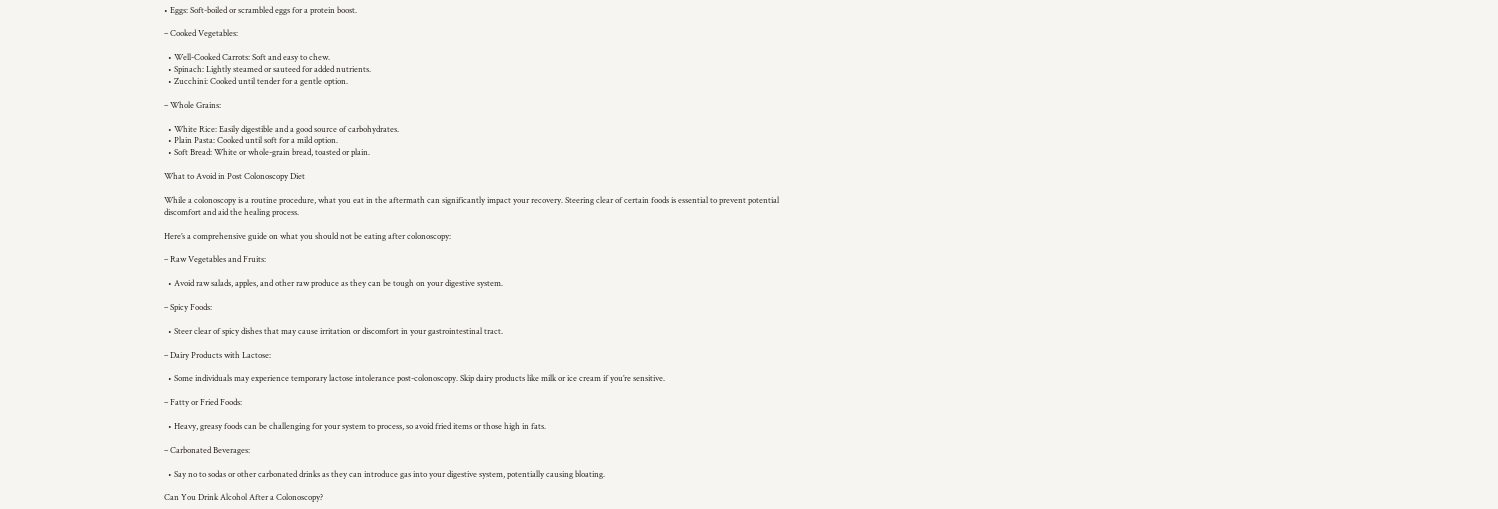• Eggs: Soft-boiled or scrambled eggs for a protein boost.

– Cooked Vegetables:

  • Well-Cooked Carrots: Soft and easy to chew.
  • Spinach: Lightly steamed or sauteed for added nutrients.
  • Zucchini: Cooked until tender for a gentle option.

– Whole Grains:

  • White Rice: Easily digestible and a good source of carbohydrates.
  • Plain Pasta: Cooked until soft for a mild option.
  • Soft Bread: White or whole-grain bread, toasted or plain.

What to Avoid in Post Colonoscopy Diet

While a colonoscopy is a routine procedure, what you eat in the aftermath can significantly impact your recovery. Steering clear of certain foods is essential to prevent potential discomfort and aid the healing process.

Here’s a comprehensive guide on what you should not be eating after colonoscopy:

– Raw Vegetables and Fruits:

  • Avoid raw salads, apples, and other raw produce as they can be tough on your digestive system.

– Spicy Foods:

  • Steer clear of spicy dishes that may cause irritation or discomfort in your gastrointestinal tract.

– Dairy Products with Lactose:

  • Some individuals may experience temporary lactose intolerance post-colonoscopy. Skip dairy products like milk or ice cream if you’re sensitive.

– Fatty or Fried Foods:

  • Heavy, greasy foods can be challenging for your system to process, so avoid fried items or those high in fats.

– Carbonated Beverages:

  • Say no to sodas or other carbonated drinks as they can introduce gas into your digestive system, potentially causing bloating.

Can You Drink Alcohol After a Colonoscopy?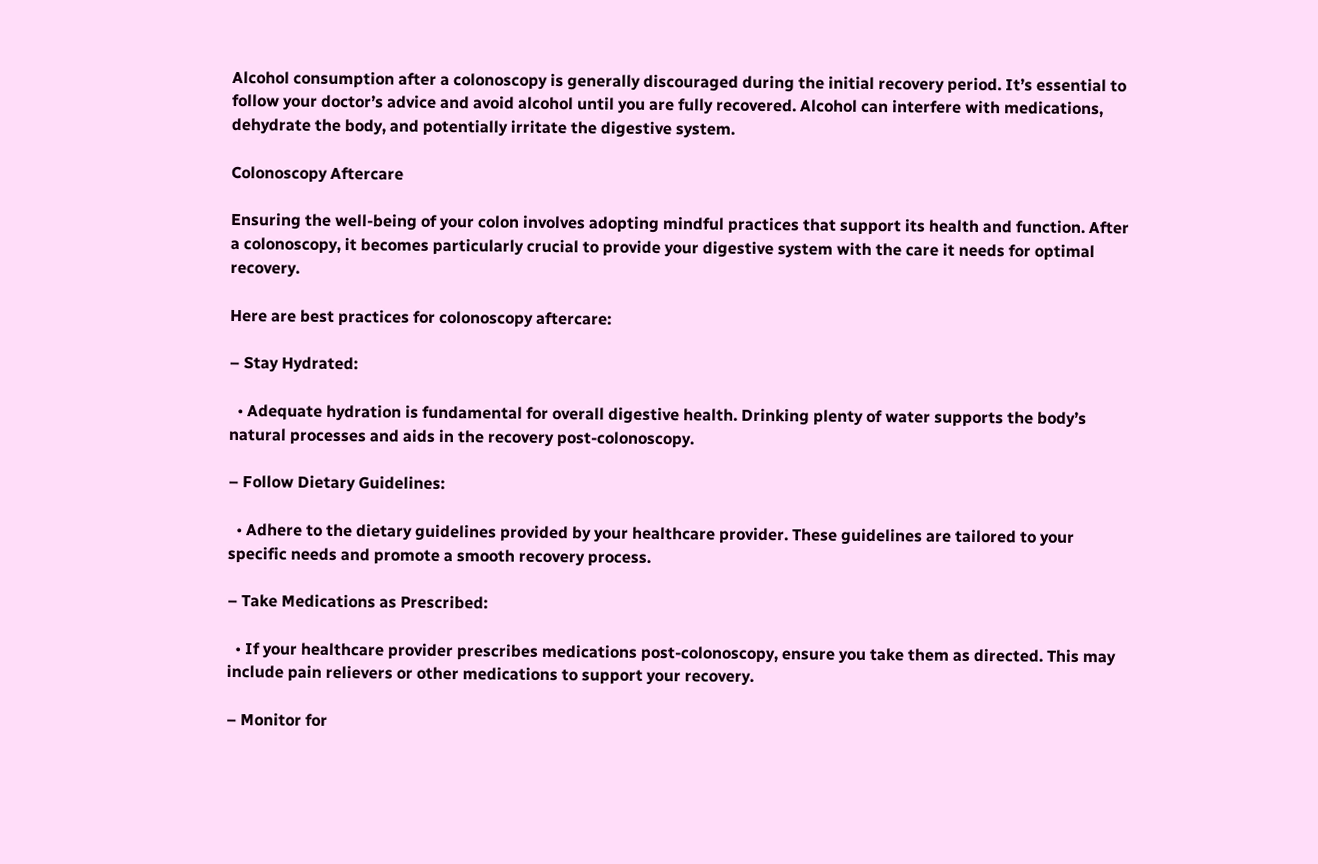Alcohol consumption after a colonoscopy is generally discouraged during the initial recovery period. It’s essential to follow your doctor’s advice and avoid alcohol until you are fully recovered. Alcohol can interfere with medications, dehydrate the body, and potentially irritate the digestive system.

Colonoscopy Aftercare

Ensuring the well-being of your colon involves adopting mindful practices that support its health and function. After a colonoscopy, it becomes particularly crucial to provide your digestive system with the care it needs for optimal recovery.

Here are best practices for colonoscopy aftercare:

– Stay Hydrated:

  • Adequate hydration is fundamental for overall digestive health. Drinking plenty of water supports the body’s natural processes and aids in the recovery post-colonoscopy.

– Follow Dietary Guidelines:

  • Adhere to the dietary guidelines provided by your healthcare provider. These guidelines are tailored to your specific needs and promote a smooth recovery process.

– Take Medications as Prescribed:

  • If your healthcare provider prescribes medications post-colonoscopy, ensure you take them as directed. This may include pain relievers or other medications to support your recovery.

– Monitor for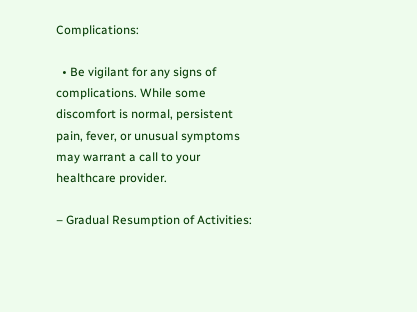Complications:

  • Be vigilant for any signs of complications. While some discomfort is normal, persistent pain, fever, or unusual symptoms may warrant a call to your healthcare provider.

– Gradual Resumption of Activities: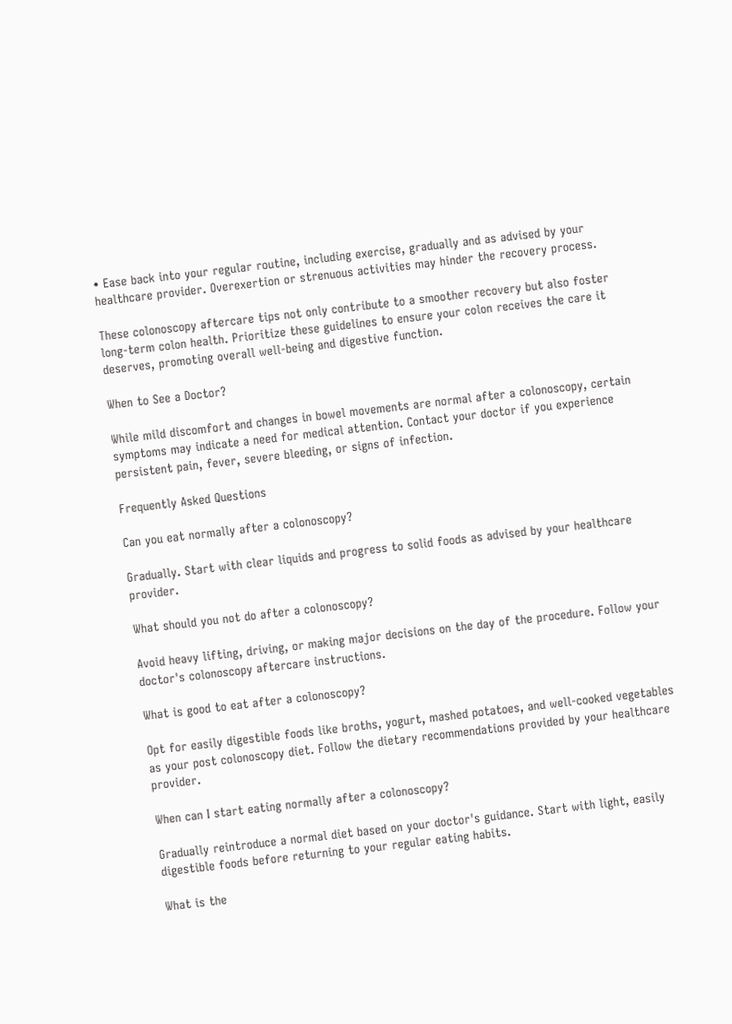• Ease back into your regular routine, including exercise, gradually and as advised by your healthcare provider. Overexertion or strenuous activities may hinder the recovery process.

These colonoscopy aftercare tips not only contribute to a smoother recovery but also foster long-term colon health. Prioritize these guidelines to ensure your colon receives the care it deserves, promoting overall well-being and digestive function.

When to See a Doctor?

While mild discomfort and changes in bowel movements are normal after a colonoscopy, certain symptoms may indicate a need for medical attention. Contact your doctor if you experience persistent pain, fever, severe bleeding, or signs of infection.

Frequently Asked Questions

Can you eat normally after a colonoscopy?

Gradually. Start with clear liquids and progress to solid foods as advised by your healthcare provider.

What should you not do after a colonoscopy?

Avoid heavy lifting, driving, or making major decisions on the day of the procedure. Follow your doctor's colonoscopy aftercare instructions.

What is good to eat after a colonoscopy?

Opt for easily digestible foods like broths, yogurt, mashed potatoes, and well-cooked vegetables as your post colonoscopy diet. Follow the dietary recommendations provided by your healthcare provider.

When can I start eating normally after a colonoscopy?

Gradually reintroduce a normal diet based on your doctor's guidance. Start with light, easily digestible foods before returning to your regular eating habits.

What is the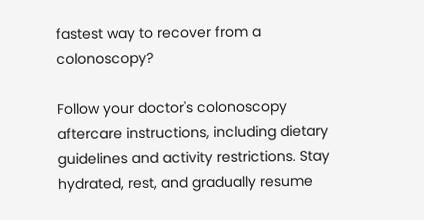fastest way to recover from a colonoscopy?

Follow your doctor's colonoscopy aftercare instructions, including dietary guidelines and activity restrictions. Stay hydrated, rest, and gradually resume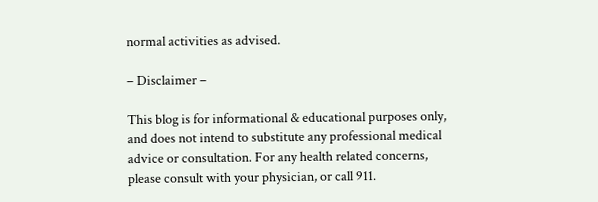normal activities as advised.

– Disclaimer –

This blog is for informational & educational purposes only, and does not intend to substitute any professional medical advice or consultation. For any health related concerns, please consult with your physician, or call 911.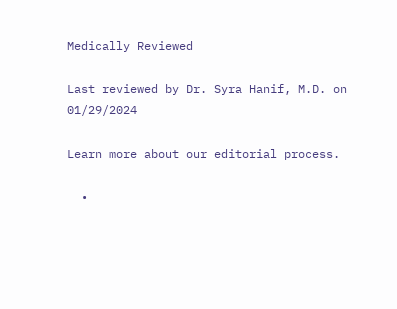Medically Reviewed

Last reviewed by Dr. Syra Hanif, M.D. on 01/29/2024

Learn more about our editorial process.

  •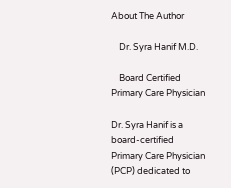About The Author

    Dr. Syra Hanif M.D.

    Board Certified Primary Care Physician

Dr. Syra Hanif is a board-certified Primary Care Physician (PCP) dedicated to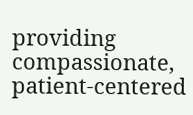providing compassionate, patient-centered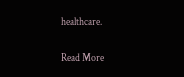healthcare.

Read More